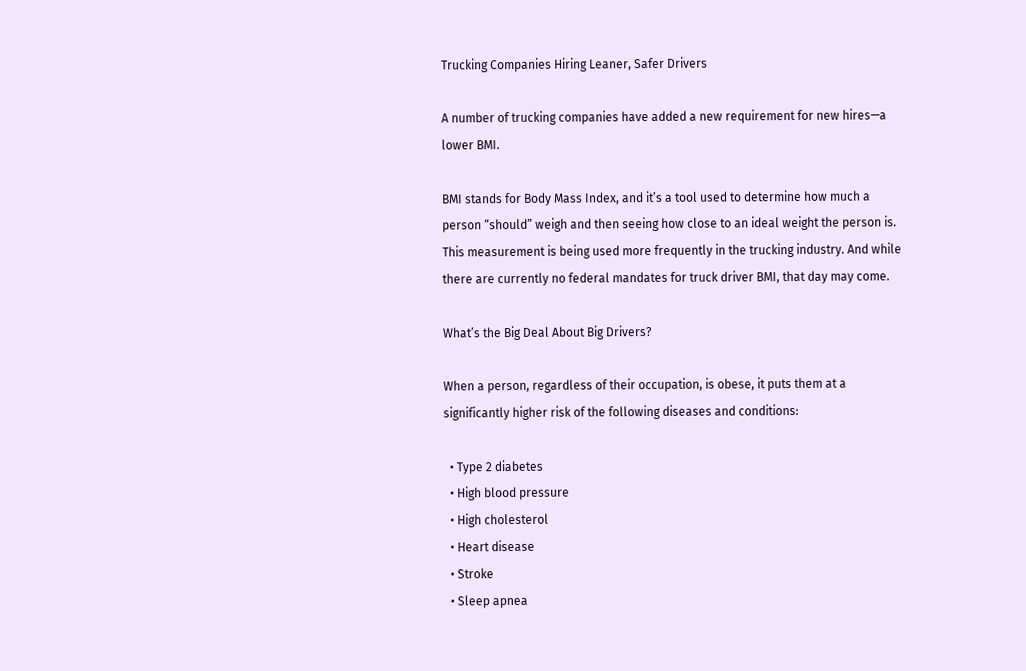Trucking Companies Hiring Leaner, Safer Drivers

A number of trucking companies have added a new requirement for new hires—a lower BMI.

BMI stands for Body Mass Index, and it’s a tool used to determine how much a person “should” weigh and then seeing how close to an ideal weight the person is. This measurement is being used more frequently in the trucking industry. And while there are currently no federal mandates for truck driver BMI, that day may come.

What’s the Big Deal About Big Drivers?

When a person, regardless of their occupation, is obese, it puts them at a significantly higher risk of the following diseases and conditions:

  • Type 2 diabetes
  • High blood pressure
  • High cholesterol
  • Heart disease
  • Stroke
  • Sleep apnea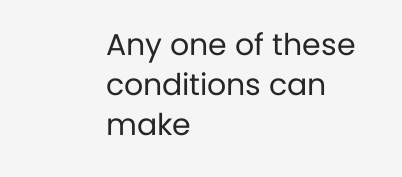Any one of these conditions can make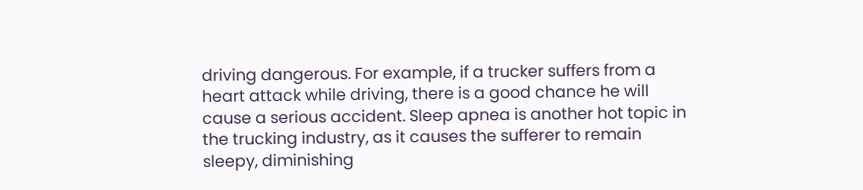driving dangerous. For example, if a trucker suffers from a heart attack while driving, there is a good chance he will cause a serious accident. Sleep apnea is another hot topic in the trucking industry, as it causes the sufferer to remain sleepy, diminishing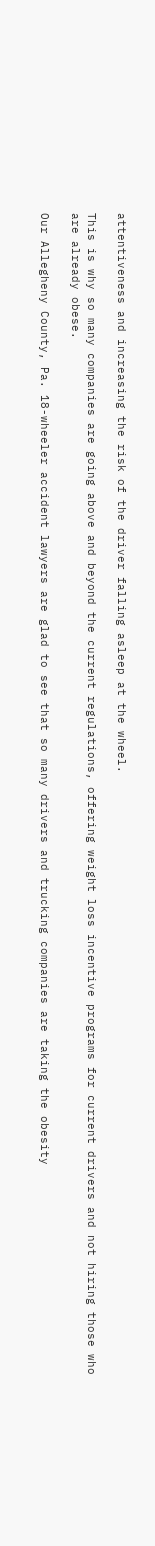attentiveness and increasing the risk of the driver falling asleep at the wheel.

This is why so many companies are going above and beyond the current regulations, offering weight loss incentive programs for current drivers and not hiring those who are already obese.

Our Allegheny County, Pa. 18-wheeler accident lawyers are glad to see that so many drivers and trucking companies are taking the obesity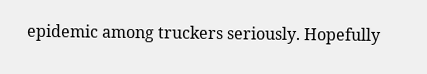epidemic among truckers seriously. Hopefully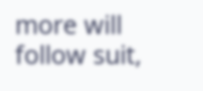more will follow suit,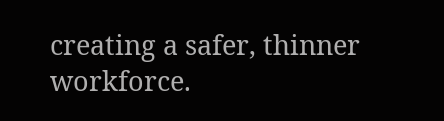creating a safer, thinner workforce.